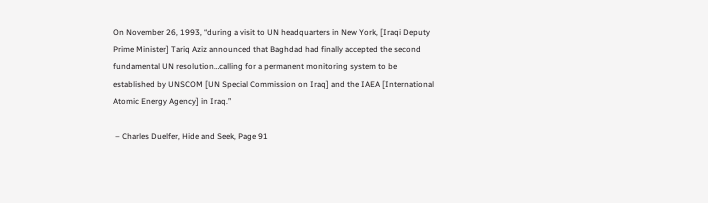On November 26, 1993, “during a visit to UN headquarters in New York, [Iraqi Deputy Prime Minister] Tariq Aziz announced that Baghdad had finally accepted the second fundamental UN resolution…calling for a permanent monitoring system to be established by UNSCOM [UN Special Commission on Iraq] and the IAEA [International Atomic Energy Agency] in Iraq.”

 – Charles Duelfer, Hide and Seek, Page 91